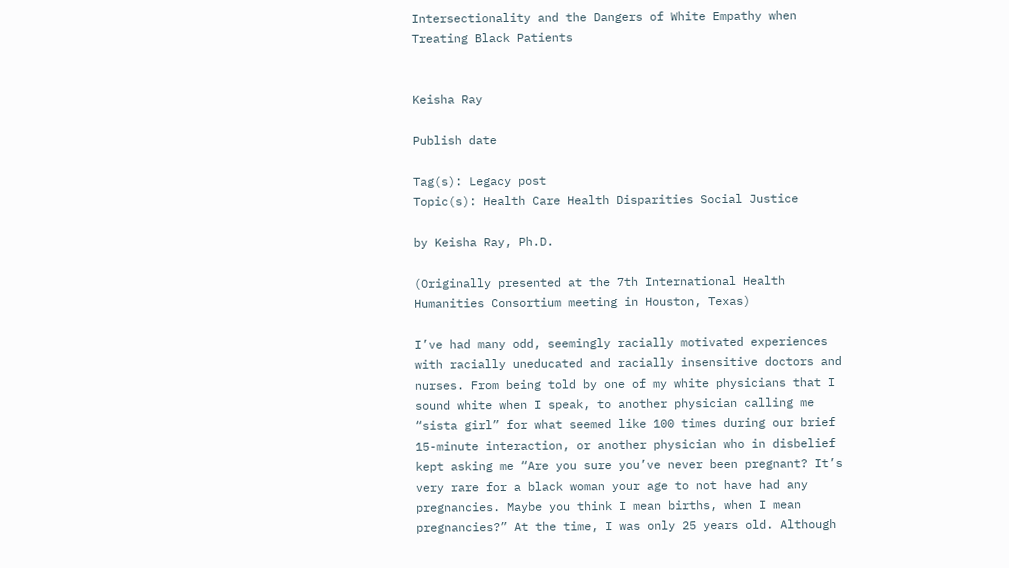Intersectionality and the Dangers of White Empathy when Treating Black Patients


Keisha Ray

Publish date

Tag(s): Legacy post
Topic(s): Health Care Health Disparities Social Justice

by Keisha Ray, Ph.D.

(Originally presented at the 7th International Health Humanities Consortium meeting in Houston, Texas)

I’ve had many odd, seemingly racially motivated experiences with racially uneducated and racially insensitive doctors and nurses. From being told by one of my white physicians that I sound white when I speak, to another physician calling me “sista girl” for what seemed like 100 times during our brief 15-minute interaction, or another physician who in disbelief kept asking me “Are you sure you’ve never been pregnant? It’s very rare for a black woman your age to not have had any pregnancies. Maybe you think I mean births, when I mean pregnancies?” At the time, I was only 25 years old. Although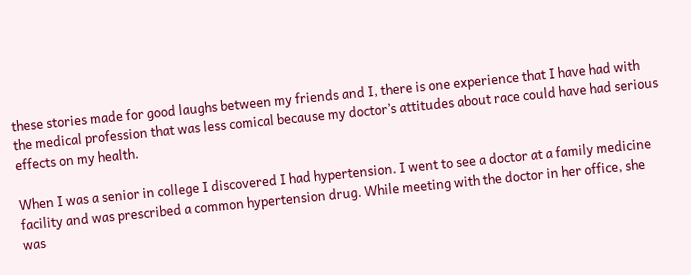these stories made for good laughs between my friends and I, there is one experience that I have had with the medical profession that was less comical because my doctor’s attitudes about race could have had serious effects on my health.

When I was a senior in college I discovered I had hypertension. I went to see a doctor at a family medicine facility and was prescribed a common hypertension drug. While meeting with the doctor in her office, she was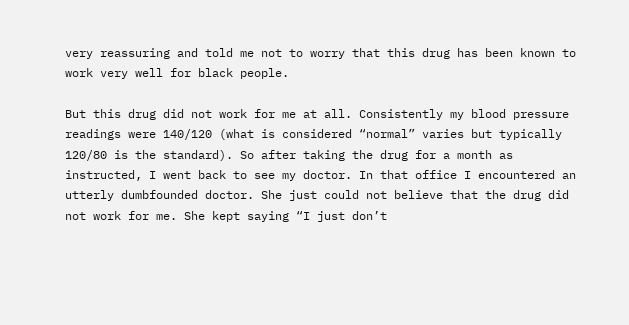very reassuring and told me not to worry that this drug has been known to work very well for black people.

But this drug did not work for me at all. Consistently my blood pressure readings were 140/120 (what is considered “normal” varies but typically 120/80 is the standard). So after taking the drug for a month as instructed, I went back to see my doctor. In that office I encountered an utterly dumbfounded doctor. She just could not believe that the drug did not work for me. She kept saying “I just don’t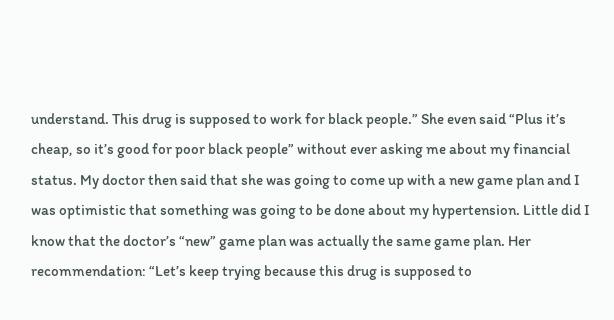understand. This drug is supposed to work for black people.” She even said “Plus it’s cheap, so it’s good for poor black people” without ever asking me about my financial status. My doctor then said that she was going to come up with a new game plan and I was optimistic that something was going to be done about my hypertension. Little did I know that the doctor’s “new” game plan was actually the same game plan. Her recommendation: “Let’s keep trying because this drug is supposed to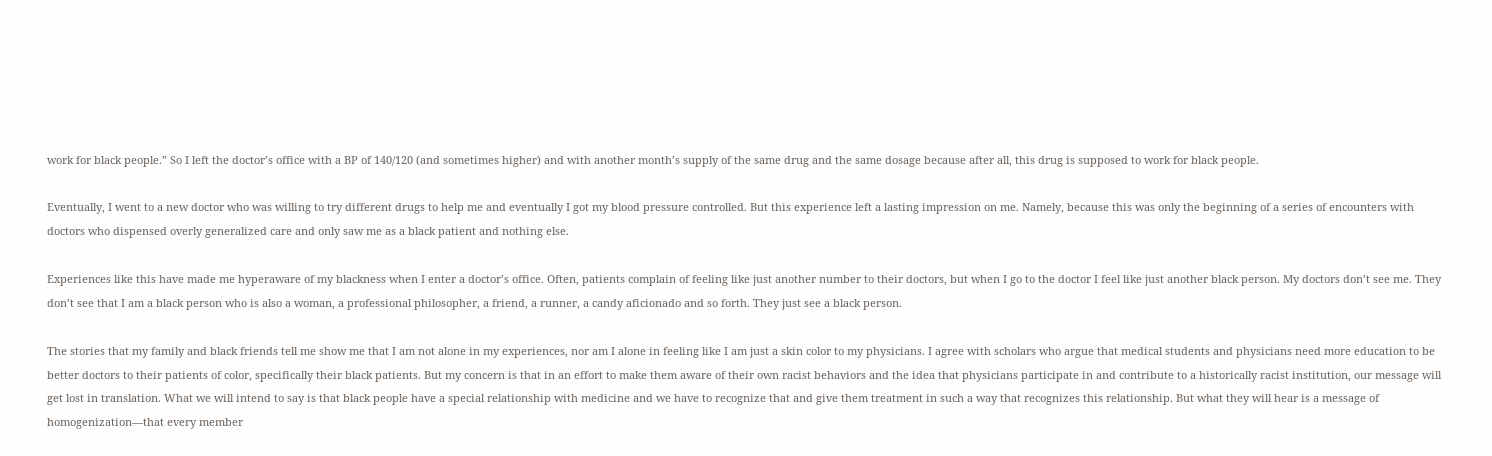work for black people.” So I left the doctor’s office with a BP of 140/120 (and sometimes higher) and with another month’s supply of the same drug and the same dosage because after all, this drug is supposed to work for black people.

Eventually, I went to a new doctor who was willing to try different drugs to help me and eventually I got my blood pressure controlled. But this experience left a lasting impression on me. Namely, because this was only the beginning of a series of encounters with doctors who dispensed overly generalized care and only saw me as a black patient and nothing else.

Experiences like this have made me hyperaware of my blackness when I enter a doctor’s office. Often, patients complain of feeling like just another number to their doctors, but when I go to the doctor I feel like just another black person. My doctors don’t see me. They don’t see that I am a black person who is also a woman, a professional philosopher, a friend, a runner, a candy aficionado and so forth. They just see a black person.

The stories that my family and black friends tell me show me that I am not alone in my experiences, nor am I alone in feeling like I am just a skin color to my physicians. I agree with scholars who argue that medical students and physicians need more education to be better doctors to their patients of color, specifically their black patients. But my concern is that in an effort to make them aware of their own racist behaviors and the idea that physicians participate in and contribute to a historically racist institution, our message will get lost in translation. What we will intend to say is that black people have a special relationship with medicine and we have to recognize that and give them treatment in such a way that recognizes this relationship. But what they will hear is a message of homogenization—that every member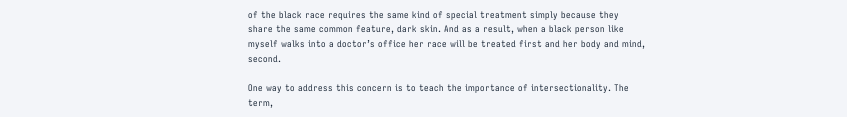of the black race requires the same kind of special treatment simply because they share the same common feature, dark skin. And as a result, when a black person like myself walks into a doctor’s office her race will be treated first and her body and mind, second.

One way to address this concern is to teach the importance of intersectionality. The term,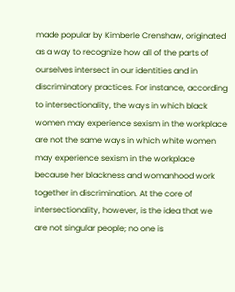made popular by Kimberle Crenshaw, originated as a way to recognize how all of the parts of ourselves intersect in our identities and in discriminatory practices. For instance, according to intersectionality, the ways in which black women may experience sexism in the workplace are not the same ways in which white women may experience sexism in the workplace because her blackness and womanhood work together in discrimination. At the core of intersectionality, however, is the idea that we are not singular people; no one is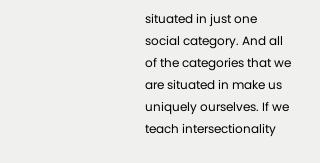situated in just one social category. And all of the categories that we are situated in make us uniquely ourselves. If we teach intersectionality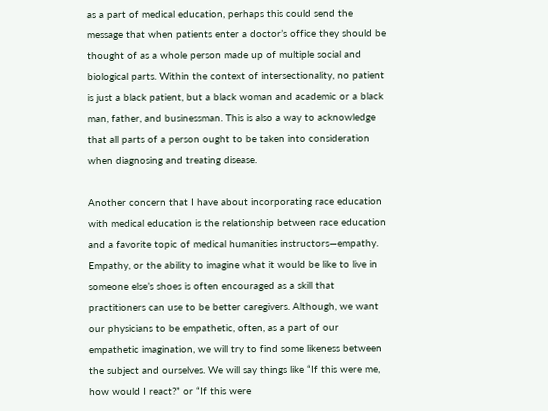as a part of medical education, perhaps this could send the message that when patients enter a doctor’s office they should be thought of as a whole person made up of multiple social and biological parts. Within the context of intersectionality, no patient is just a black patient, but a black woman and academic or a black man, father, and businessman. This is also a way to acknowledge that all parts of a person ought to be taken into consideration when diagnosing and treating disease.

Another concern that I have about incorporating race education with medical education is the relationship between race education and a favorite topic of medical humanities instructors—empathy. Empathy, or the ability to imagine what it would be like to live in someone else’s shoes is often encouraged as a skill that practitioners can use to be better caregivers. Although, we want our physicians to be empathetic, often, as a part of our empathetic imagination, we will try to find some likeness between the subject and ourselves. We will say things like “If this were me, how would I react?” or “If this were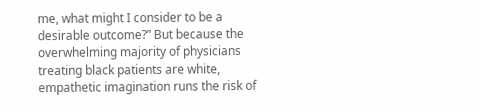me, what might I consider to be a desirable outcome?” But because the overwhelming majority of physicians treating black patients are white, empathetic imagination runs the risk of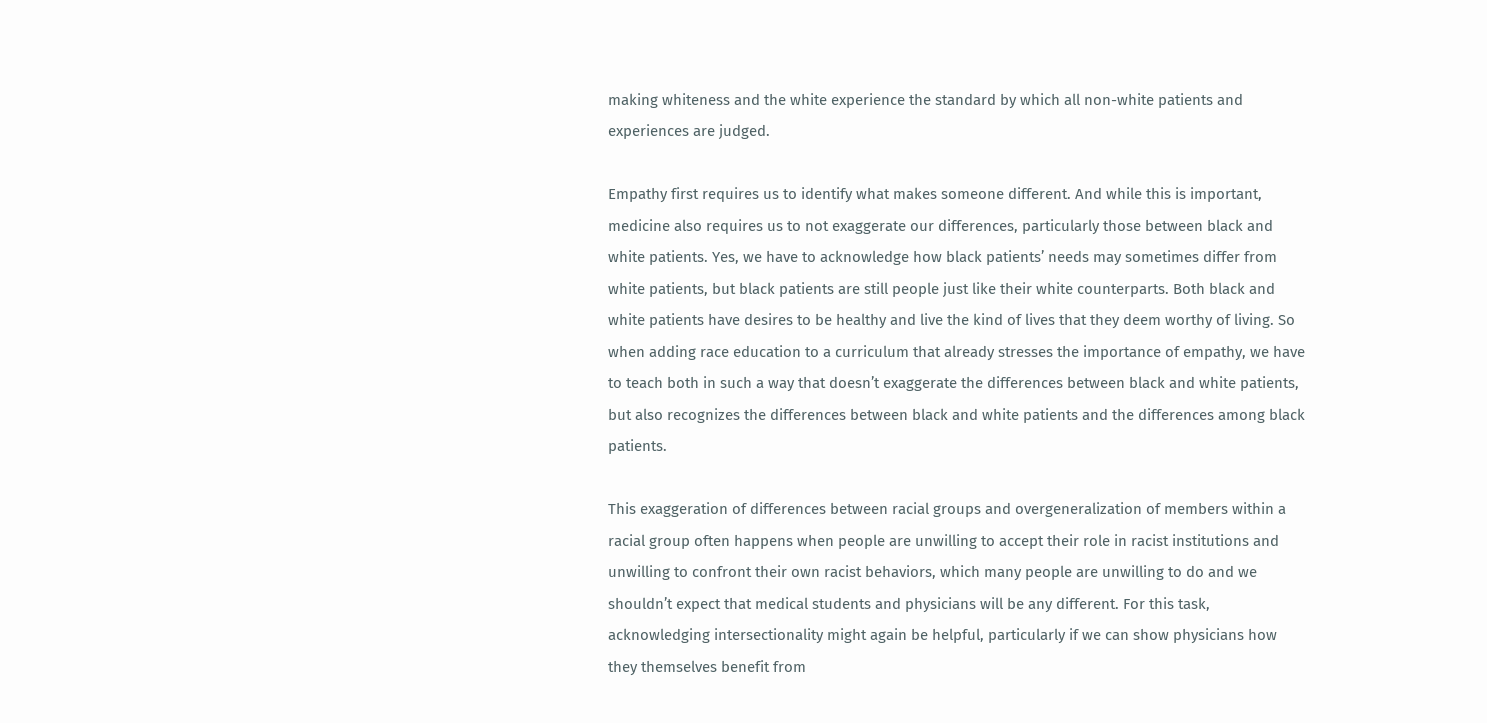making whiteness and the white experience the standard by which all non-white patients and experiences are judged.

Empathy first requires us to identify what makes someone different. And while this is important, medicine also requires us to not exaggerate our differences, particularly those between black and white patients. Yes, we have to acknowledge how black patients’ needs may sometimes differ from white patients, but black patients are still people just like their white counterparts. Both black and white patients have desires to be healthy and live the kind of lives that they deem worthy of living. So when adding race education to a curriculum that already stresses the importance of empathy, we have to teach both in such a way that doesn’t exaggerate the differences between black and white patients, but also recognizes the differences between black and white patients and the differences among black patients.

This exaggeration of differences between racial groups and overgeneralization of members within a racial group often happens when people are unwilling to accept their role in racist institutions and unwilling to confront their own racist behaviors, which many people are unwilling to do and we shouldn’t expect that medical students and physicians will be any different. For this task, acknowledging intersectionality might again be helpful, particularly if we can show physicians how they themselves benefit from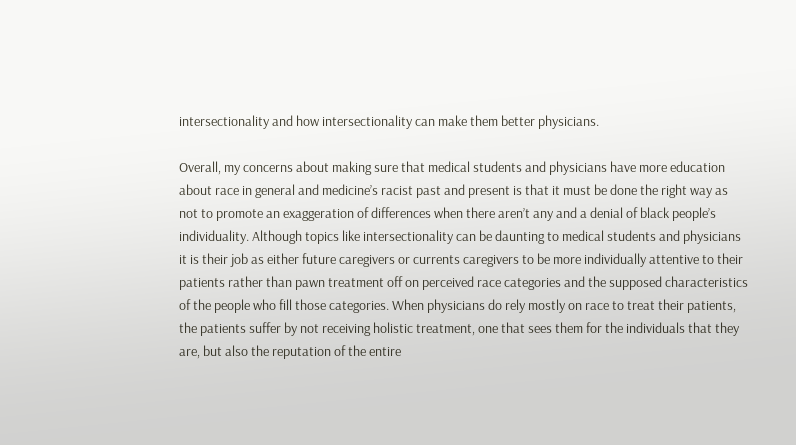intersectionality and how intersectionality can make them better physicians.

Overall, my concerns about making sure that medical students and physicians have more education about race in general and medicine’s racist past and present is that it must be done the right way as not to promote an exaggeration of differences when there aren’t any and a denial of black people’s individuality. Although topics like intersectionality can be daunting to medical students and physicians it is their job as either future caregivers or currents caregivers to be more individually attentive to their patients rather than pawn treatment off on perceived race categories and the supposed characteristics of the people who fill those categories. When physicians do rely mostly on race to treat their patients, the patients suffer by not receiving holistic treatment, one that sees them for the individuals that they are, but also the reputation of the entire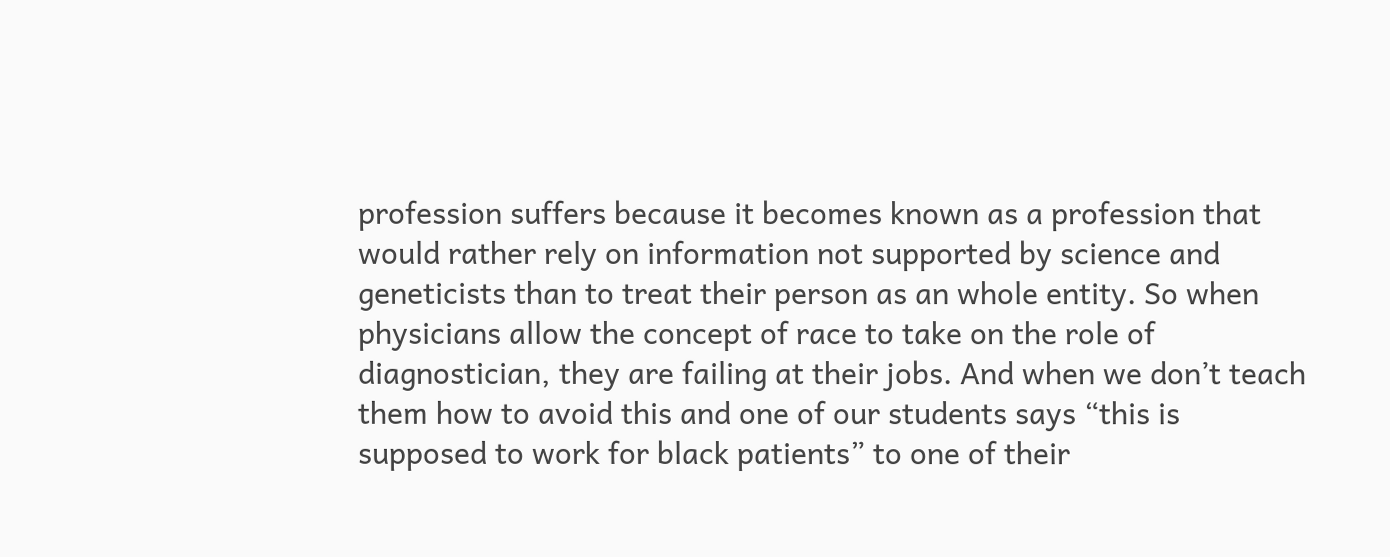profession suffers because it becomes known as a profession that would rather rely on information not supported by science and geneticists than to treat their person as an whole entity. So when physicians allow the concept of race to take on the role of diagnostician, they are failing at their jobs. And when we don’t teach them how to avoid this and one of our students says “this is supposed to work for black patients” to one of their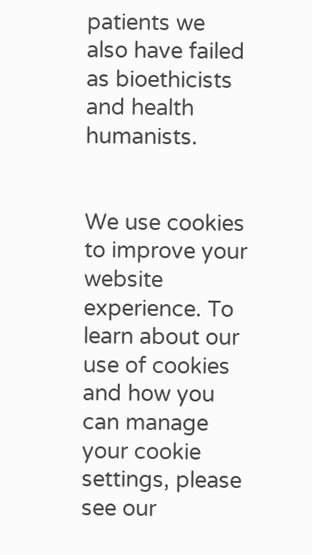patients we also have failed as bioethicists and health humanists.


We use cookies to improve your website experience. To learn about our use of cookies and how you can manage your cookie settings, please see our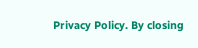Privacy Policy. By closing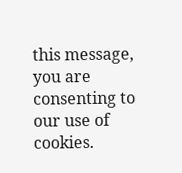this message, you are consenting to our use of cookies.